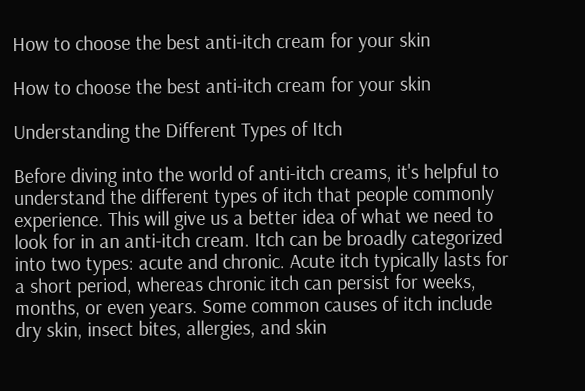How to choose the best anti-itch cream for your skin

How to choose the best anti-itch cream for your skin

Understanding the Different Types of Itch

Before diving into the world of anti-itch creams, it's helpful to understand the different types of itch that people commonly experience. This will give us a better idea of what we need to look for in an anti-itch cream. Itch can be broadly categorized into two types: acute and chronic. Acute itch typically lasts for a short period, whereas chronic itch can persist for weeks, months, or even years. Some common causes of itch include dry skin, insect bites, allergies, and skin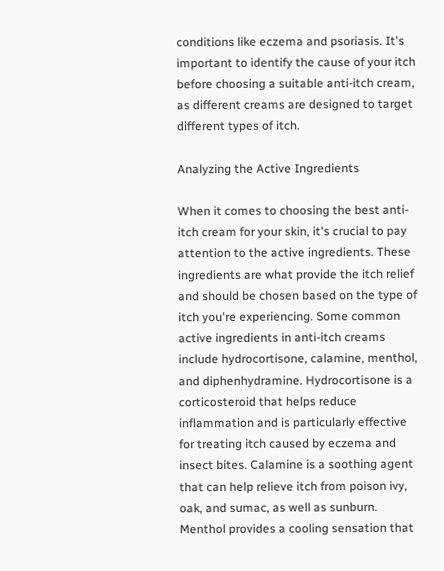conditions like eczema and psoriasis. It's important to identify the cause of your itch before choosing a suitable anti-itch cream, as different creams are designed to target different types of itch.

Analyzing the Active Ingredients

When it comes to choosing the best anti-itch cream for your skin, it's crucial to pay attention to the active ingredients. These ingredients are what provide the itch relief and should be chosen based on the type of itch you're experiencing. Some common active ingredients in anti-itch creams include hydrocortisone, calamine, menthol, and diphenhydramine. Hydrocortisone is a corticosteroid that helps reduce inflammation and is particularly effective for treating itch caused by eczema and insect bites. Calamine is a soothing agent that can help relieve itch from poison ivy, oak, and sumac, as well as sunburn. Menthol provides a cooling sensation that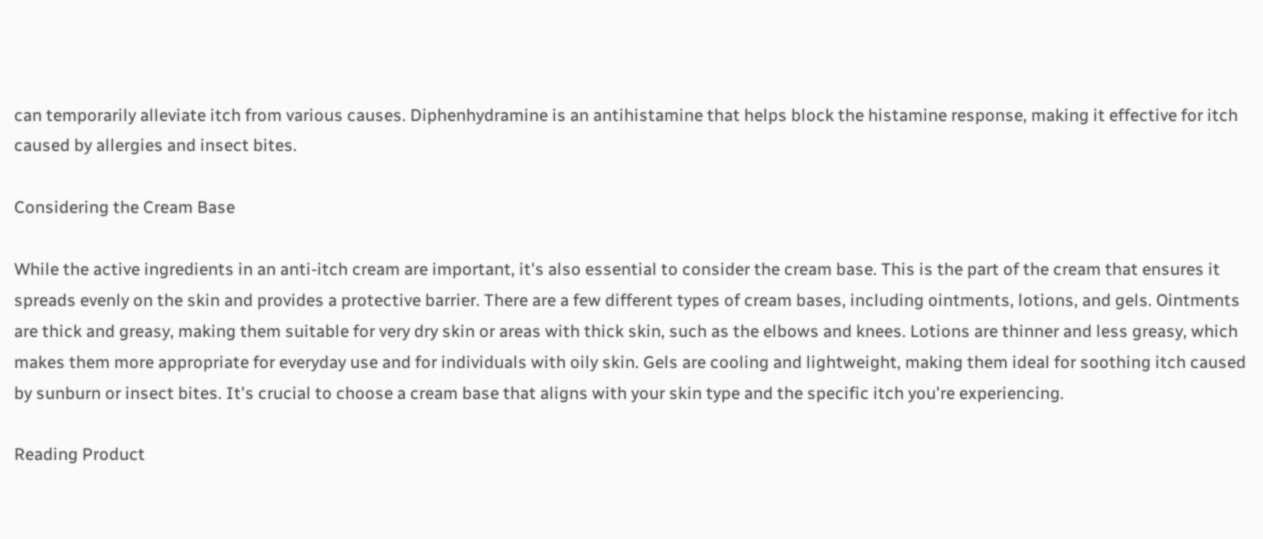can temporarily alleviate itch from various causes. Diphenhydramine is an antihistamine that helps block the histamine response, making it effective for itch caused by allergies and insect bites.

Considering the Cream Base

While the active ingredients in an anti-itch cream are important, it's also essential to consider the cream base. This is the part of the cream that ensures it spreads evenly on the skin and provides a protective barrier. There are a few different types of cream bases, including ointments, lotions, and gels. Ointments are thick and greasy, making them suitable for very dry skin or areas with thick skin, such as the elbows and knees. Lotions are thinner and less greasy, which makes them more appropriate for everyday use and for individuals with oily skin. Gels are cooling and lightweight, making them ideal for soothing itch caused by sunburn or insect bites. It's crucial to choose a cream base that aligns with your skin type and the specific itch you're experiencing.

Reading Product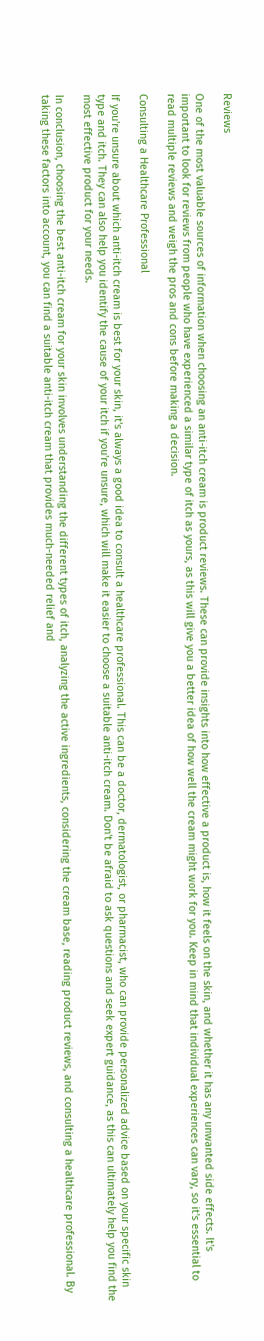Reviews

One of the most valuable sources of information when choosing an anti-itch cream is product reviews. These can provide insights into how effective a product is, how it feels on the skin, and whether it has any unwanted side effects. It's important to look for reviews from people who have experienced a similar type of itch as yours, as this will give you a better idea of how well the cream might work for you. Keep in mind that individual experiences can vary, so it's essential to read multiple reviews and weigh the pros and cons before making a decision.

Consulting a Healthcare Professional

If you're unsure about which anti-itch cream is best for your skin, it's always a good idea to consult a healthcare professional. This can be a doctor, dermatologist, or pharmacist, who can provide personalized advice based on your specific skin type and itch. They can also help you identify the cause of your itch if you're unsure, which will make it easier to choose a suitable anti-itch cream. Don't be afraid to ask questions and seek expert guidance, as this can ultimately help you find the most effective product for your needs.

In conclusion, choosing the best anti-itch cream for your skin involves understanding the different types of itch, analyzing the active ingredients, considering the cream base, reading product reviews, and consulting a healthcare professional. By taking these factors into account, you can find a suitable anti-itch cream that provides much-needed relief and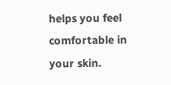helps you feel comfortable in your skin.